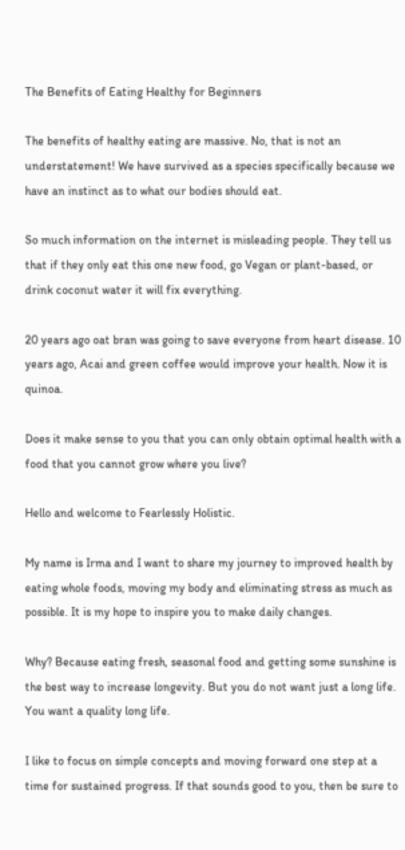The Benefits of Eating Healthy for Beginners

The benefits of healthy eating are massive. No, that is not an understatement! We have survived as a species specifically because we have an instinct as to what our bodies should eat.

So much information on the internet is misleading people. They tell us that if they only eat this one new food, go Vegan or plant-based, or drink coconut water it will fix everything.

20 years ago oat bran was going to save everyone from heart disease. 10 years ago, Acai and green coffee would improve your health. Now it is quinoa.

Does it make sense to you that you can only obtain optimal health with a food that you cannot grow where you live?

Hello and welcome to Fearlessly Holistic.

My name is Irma and I want to share my journey to improved health by eating whole foods, moving my body and eliminating stress as much as possible. It is my hope to inspire you to make daily changes.

Why? Because eating fresh, seasonal food and getting some sunshine is the best way to increase longevity. But you do not want just a long life. You want a quality long life.

I like to focus on simple concepts and moving forward one step at a time for sustained progress. If that sounds good to you, then be sure to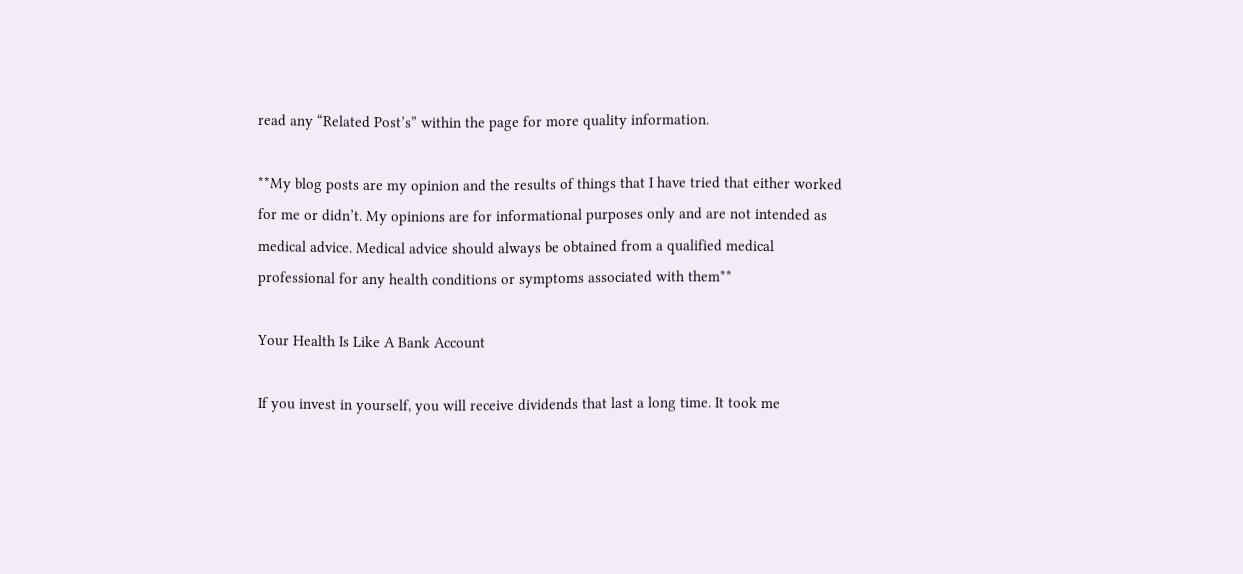read any “Related Post’s” within the page for more quality information.

**My blog posts are my opinion and the results of things that I have tried that either worked for me or didn’t. My opinions are for informational purposes only and are not intended as medical advice. Medical advice should always be obtained from a qualified medical professional for any health conditions or symptoms associated with them**

Your Health Is Like A Bank Account

If you invest in yourself, you will receive dividends that last a long time. It took me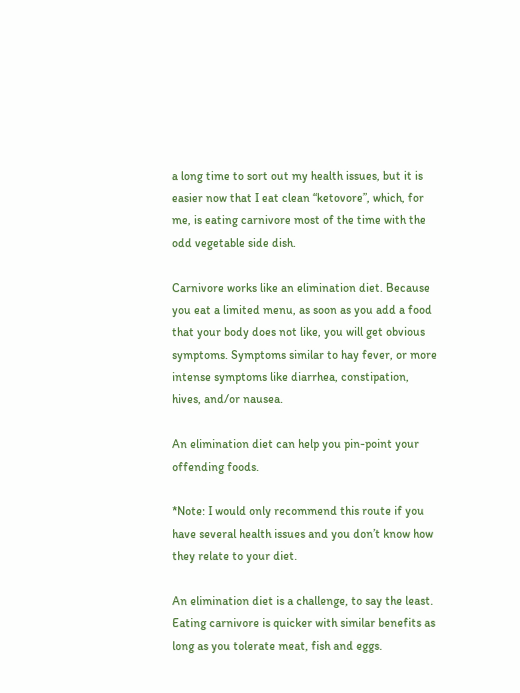a long time to sort out my health issues, but it is easier now that I eat clean “ketovore”, which, for me, is eating carnivore most of the time with the odd vegetable side dish.

Carnivore works like an elimination diet. Because you eat a limited menu, as soon as you add a food that your body does not like, you will get obvious symptoms. Symptoms similar to hay fever, or more intense symptoms like diarrhea, constipation, hives, and/or nausea.

An elimination diet can help you pin-point your offending foods.

*Note: I would only recommend this route if you have several health issues and you don’t know how they relate to your diet.

An elimination diet is a challenge, to say the least. Eating carnivore is quicker with similar benefits as long as you tolerate meat, fish and eggs.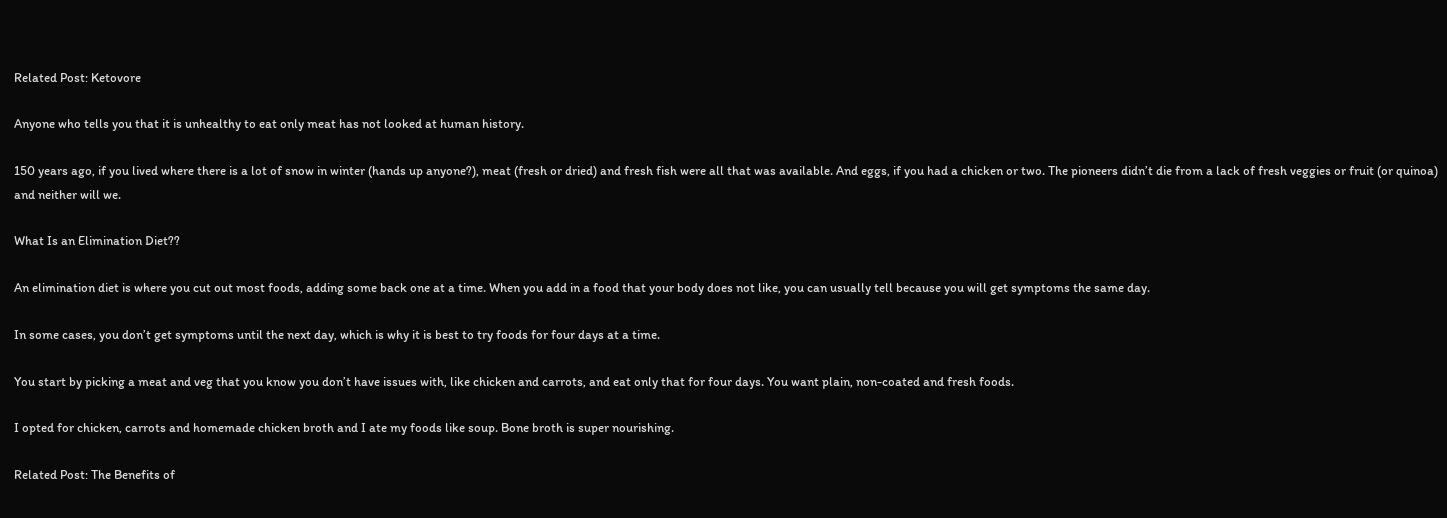Related Post: Ketovore

Anyone who tells you that it is unhealthy to eat only meat has not looked at human history.

150 years ago, if you lived where there is a lot of snow in winter (hands up anyone?), meat (fresh or dried) and fresh fish were all that was available. And eggs, if you had a chicken or two. The pioneers didn’t die from a lack of fresh veggies or fruit (or quinoa) and neither will we.

What Is an Elimination Diet??

An elimination diet is where you cut out most foods, adding some back one at a time. When you add in a food that your body does not like, you can usually tell because you will get symptoms the same day.

In some cases, you don’t get symptoms until the next day, which is why it is best to try foods for four days at a time.

You start by picking a meat and veg that you know you don’t have issues with, like chicken and carrots, and eat only that for four days. You want plain, non-coated and fresh foods.

I opted for chicken, carrots and homemade chicken broth and I ate my foods like soup. Bone broth is super nourishing.

Related Post: The Benefits of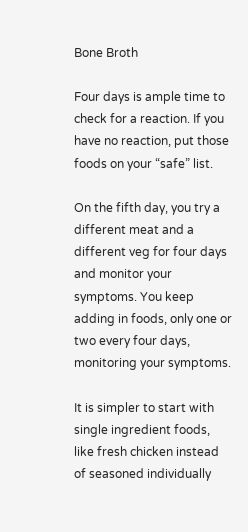Bone Broth

Four days is ample time to check for a reaction. If you have no reaction, put those foods on your “safe” list.

On the fifth day, you try a different meat and a different veg for four days and monitor your symptoms. You keep adding in foods, only one or two every four days, monitoring your symptoms.

It is simpler to start with single ingredient foods, like fresh chicken instead of seasoned individually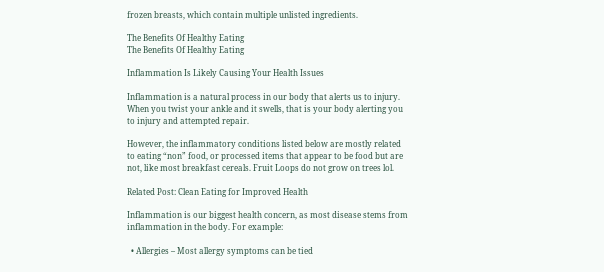frozen breasts, which contain multiple unlisted ingredients.

The Benefits Of Healthy Eating
The Benefits Of Healthy Eating

Inflammation Is Likely Causing Your Health Issues

Inflammation is a natural process in our body that alerts us to injury. When you twist your ankle and it swells, that is your body alerting you to injury and attempted repair.

However, the inflammatory conditions listed below are mostly related to eating “non” food, or processed items that appear to be food but are not, like most breakfast cereals. Fruit Loops do not grow on trees lol.

Related Post: Clean Eating for Improved Health

Inflammation is our biggest health concern, as most disease stems from inflammation in the body. For example:

  • Allergies – Most allergy symptoms can be tied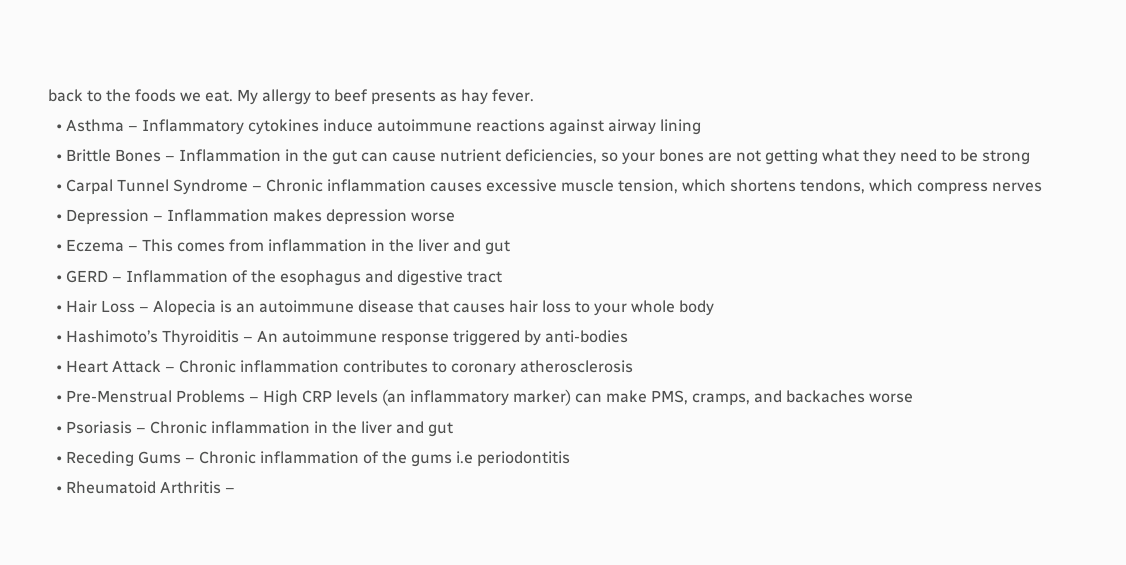back to the foods we eat. My allergy to beef presents as hay fever.
  • Asthma – Inflammatory cytokines induce autoimmune reactions against airway lining
  • Brittle Bones – Inflammation in the gut can cause nutrient deficiencies, so your bones are not getting what they need to be strong
  • Carpal Tunnel Syndrome – Chronic inflammation causes excessive muscle tension, which shortens tendons, which compress nerves
  • Depression – Inflammation makes depression worse
  • Eczema – This comes from inflammation in the liver and gut
  • GERD – Inflammation of the esophagus and digestive tract
  • Hair Loss – Alopecia is an autoimmune disease that causes hair loss to your whole body
  • Hashimoto’s Thyroiditis – An autoimmune response triggered by anti-bodies
  • Heart Attack – Chronic inflammation contributes to coronary atherosclerosis
  • Pre-Menstrual Problems – High CRP levels (an inflammatory marker) can make PMS, cramps, and backaches worse
  • Psoriasis – Chronic inflammation in the liver and gut
  • Receding Gums – Chronic inflammation of the gums i.e periodontitis
  • Rheumatoid Arthritis –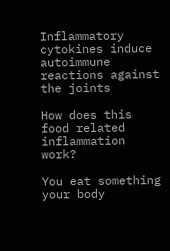Inflammatory cytokines induce autoimmune reactions against the joints

How does this food related inflammation work?

You eat something your body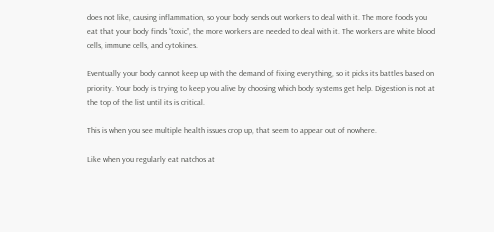does not like, causing inflammation, so your body sends out workers to deal with it. The more foods you eat that your body finds “toxic”, the more workers are needed to deal with it. The workers are white blood cells, immune cells, and cytokines.

Eventually your body cannot keep up with the demand of fixing everything, so it picks its battles based on priority. Your body is trying to keep you alive by choosing which body systems get help. Digestion is not at the top of the list until its is critical.

This is when you see multiple health issues crop up, that seem to appear out of nowhere.

Like when you regularly eat natchos at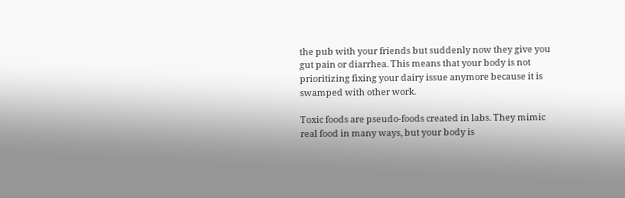the pub with your friends but suddenly now they give you gut pain or diarrhea. This means that your body is not prioritizing fixing your dairy issue anymore because it is swamped with other work.

Toxic foods are pseudo-foods created in labs. They mimic real food in many ways, but your body is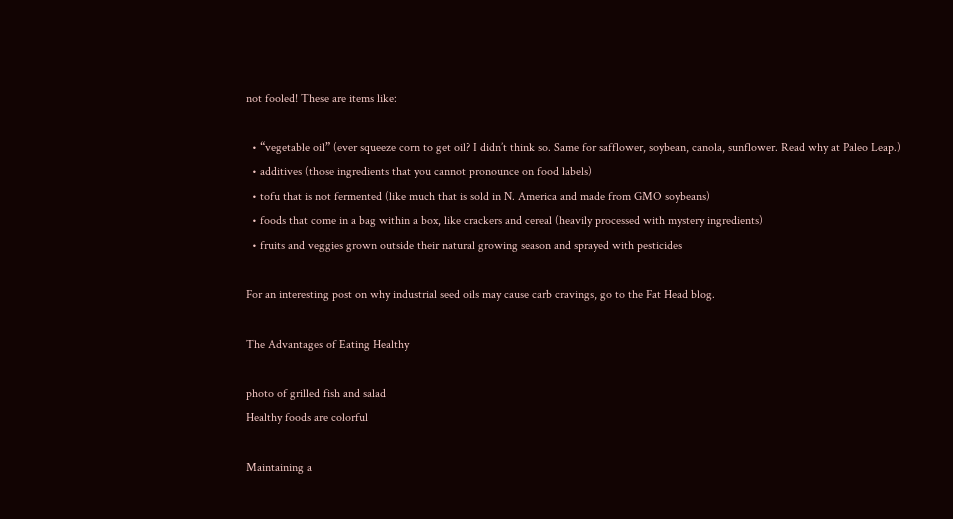not fooled! These are items like:

  • “vegetable oil” (ever squeeze corn to get oil? I didn’t think so. Same for safflower, soybean, canola, sunflower. Read why at Paleo Leap.)
  • additives (those ingredients that you cannot pronounce on food labels)
  • tofu that is not fermented (like much that is sold in N. America and made from GMO soybeans)
  • foods that come in a bag within a box, like crackers and cereal (heavily processed with mystery ingredients)
  • fruits and veggies grown outside their natural growing season and sprayed with pesticides

For an interesting post on why industrial seed oils may cause carb cravings, go to the Fat Head blog.

The Advantages of Eating Healthy

photo of grilled fish and salad
Healthy foods are colorful

Maintaining a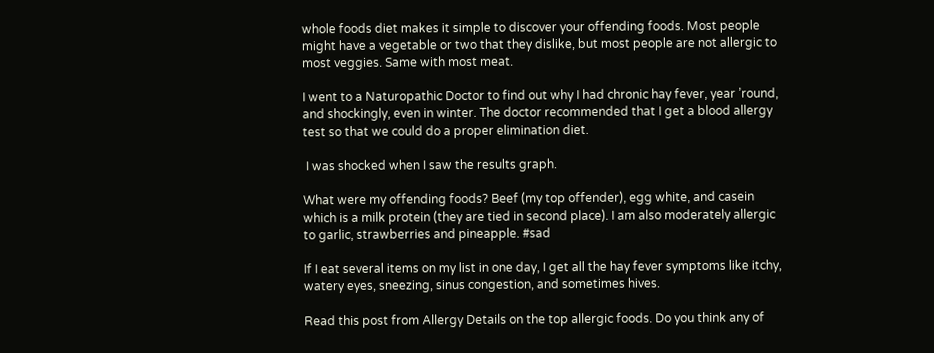whole foods diet makes it simple to discover your offending foods. Most people might have a vegetable or two that they dislike, but most people are not allergic to most veggies. Same with most meat.

I went to a Naturopathic Doctor to find out why I had chronic hay fever, year ’round, and shockingly, even in winter. The doctor recommended that I get a blood allergy test so that we could do a proper elimination diet.

 I was shocked when I saw the results graph.

What were my offending foods? Beef (my top offender), egg white, and casein which is a milk protein (they are tied in second place). I am also moderately allergic to garlic, strawberries and pineapple. #sad

If I eat several items on my list in one day, I get all the hay fever symptoms like itchy, watery eyes, sneezing, sinus congestion, and sometimes hives.

Read this post from Allergy Details on the top allergic foods. Do you think any of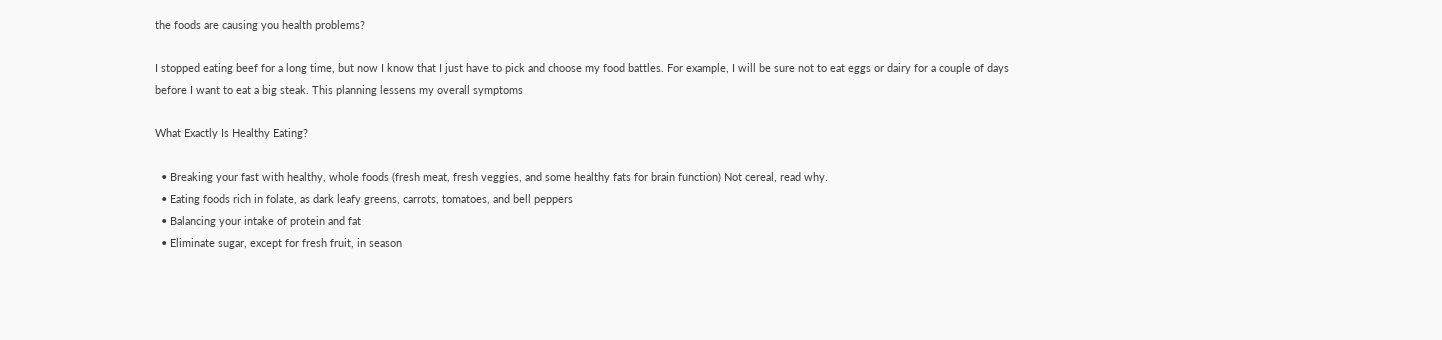the foods are causing you health problems?

I stopped eating beef for a long time, but now I know that I just have to pick and choose my food battles. For example, I will be sure not to eat eggs or dairy for a couple of days before I want to eat a big steak. This planning lessens my overall symptoms

What Exactly Is Healthy Eating?

  • Breaking your fast with healthy, whole foods (fresh meat, fresh veggies, and some healthy fats for brain function) Not cereal, read why.
  • Eating foods rich in folate, as dark leafy greens, carrots, tomatoes, and bell peppers
  • Balancing your intake of protein and fat
  • Eliminate sugar, except for fresh fruit, in season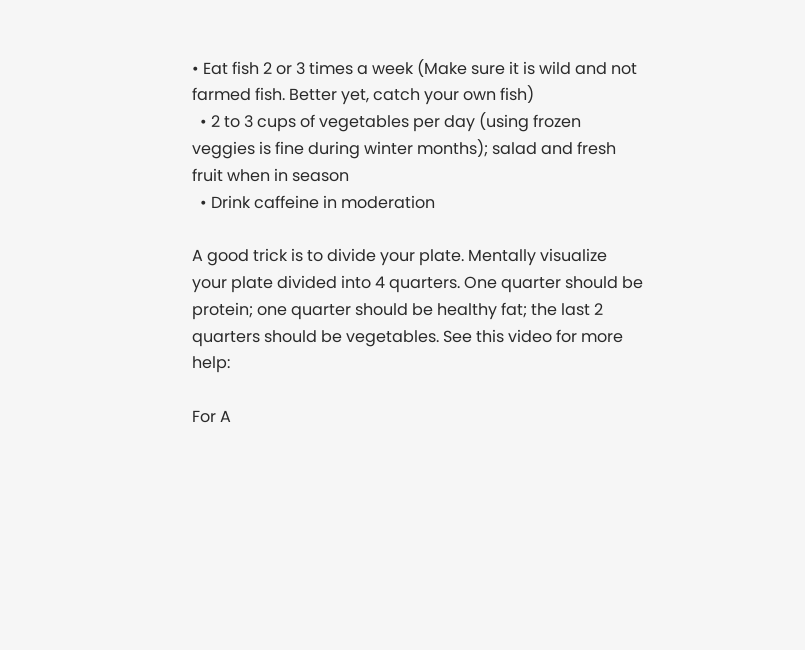• Eat fish 2 or 3 times a week (Make sure it is wild and not farmed fish. Better yet, catch your own fish)
  • 2 to 3 cups of vegetables per day (using frozen veggies is fine during winter months); salad and fresh fruit when in season
  • Drink caffeine in moderation

A good trick is to divide your plate. Mentally visualize your plate divided into 4 quarters. One quarter should be protein; one quarter should be healthy fat; the last 2 quarters should be vegetables. See this video for more help:

For A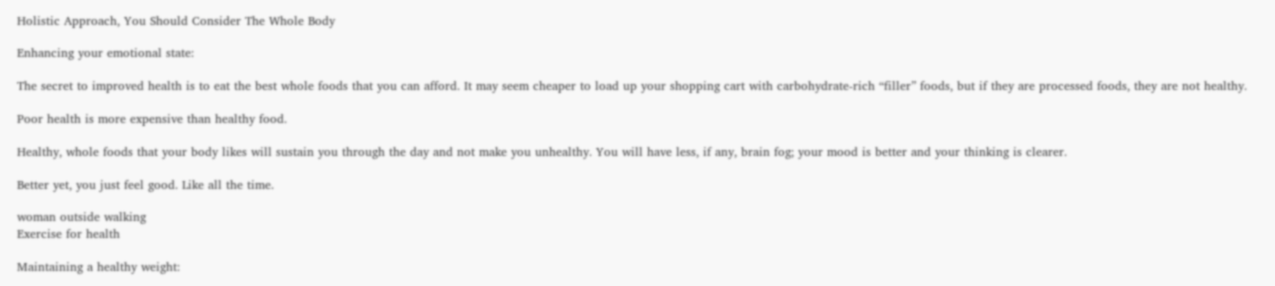Holistic Approach, You Should Consider The Whole Body

Enhancing your emotional state:

The secret to improved health is to eat the best whole foods that you can afford. It may seem cheaper to load up your shopping cart with carbohydrate-rich “filler” foods, but if they are processed foods, they are not healthy.

Poor health is more expensive than healthy food.

Healthy, whole foods that your body likes will sustain you through the day and not make you unhealthy. You will have less, if any, brain fog; your mood is better and your thinking is clearer.

Better yet, you just feel good. Like all the time.

woman outside walking
Exercise for health

Maintaining a healthy weight: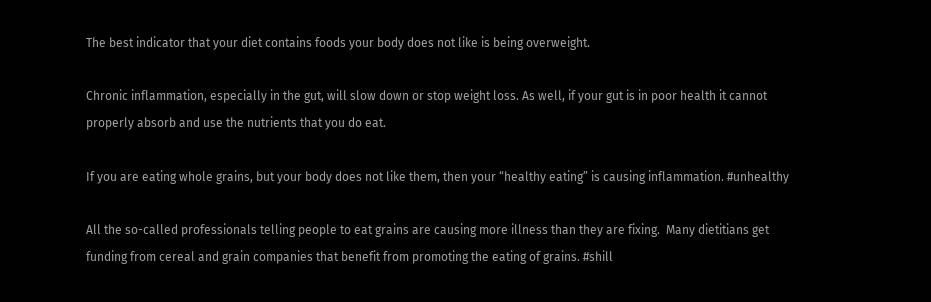The best indicator that your diet contains foods your body does not like is being overweight.

Chronic inflammation, especially in the gut, will slow down or stop weight loss. As well, if your gut is in poor health it cannot properly absorb and use the nutrients that you do eat.

If you are eating whole grains, but your body does not like them, then your “healthy eating” is causing inflammation. #unhealthy

All the so-called professionals telling people to eat grains are causing more illness than they are fixing.  Many dietitians get funding from cereal and grain companies that benefit from promoting the eating of grains. #shill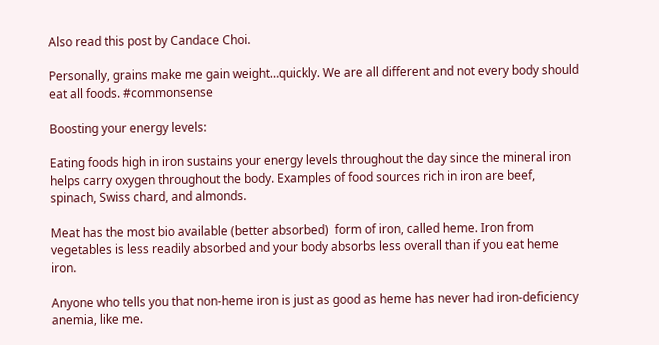Also read this post by Candace Choi.

Personally, grains make me gain weight…quickly. We are all different and not every body should eat all foods. #commonsense

Boosting your energy levels:

Eating foods high in iron sustains your energy levels throughout the day since the mineral iron helps carry oxygen throughout the body. Examples of food sources rich in iron are beef, spinach, Swiss chard, and almonds.

Meat has the most bio available (better absorbed)  form of iron, called heme. Iron from vegetables is less readily absorbed and your body absorbs less overall than if you eat heme iron.

Anyone who tells you that non-heme iron is just as good as heme has never had iron-deficiency anemia, like me.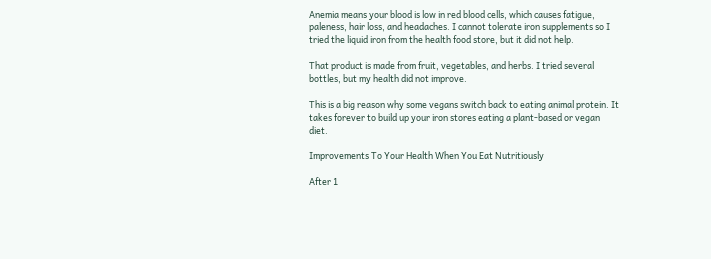Anemia means your blood is low in red blood cells, which causes fatigue, paleness, hair loss, and headaches. I cannot tolerate iron supplements so I tried the liquid iron from the health food store, but it did not help.

That product is made from fruit, vegetables, and herbs. I tried several bottles, but my health did not improve.

This is a big reason why some vegans switch back to eating animal protein. It takes forever to build up your iron stores eating a plant-based or vegan diet.

Improvements To Your Health When You Eat Nutritiously

After 1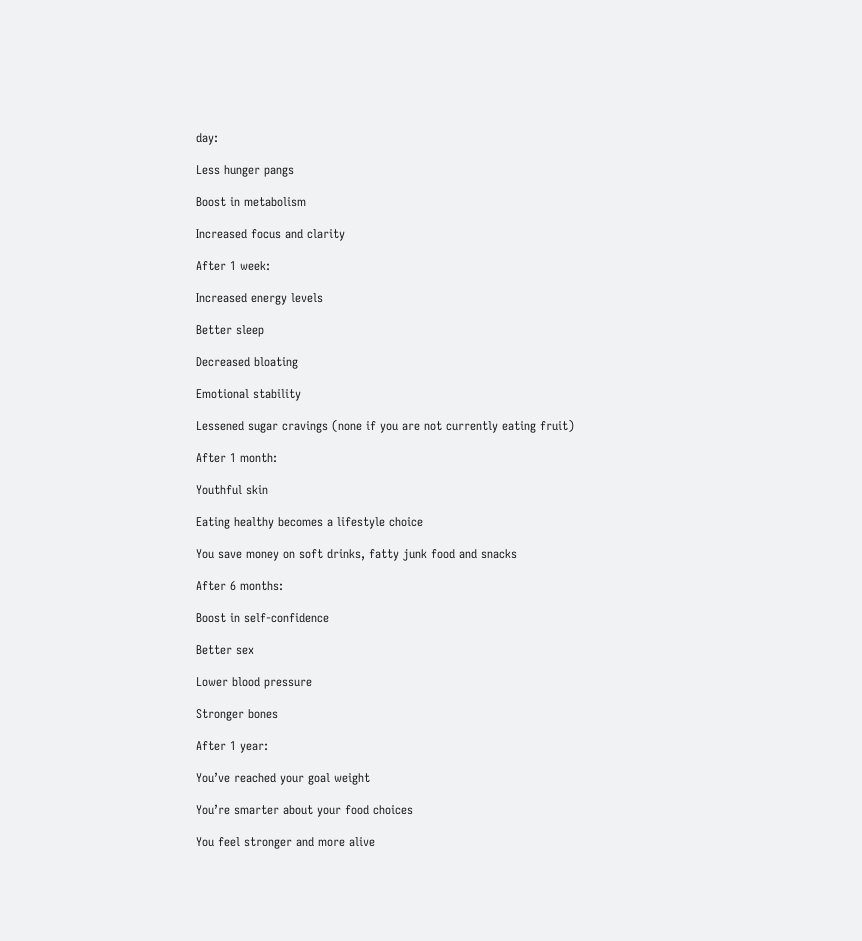day:

Less hunger pangs

Boost in metabolism

Increased focus and clarity

After 1 week:

Increased energy levels

Better sleep

Decreased bloating

Emotional stability

Lessened sugar cravings (none if you are not currently eating fruit)

After 1 month:

Youthful skin

Eating healthy becomes a lifestyle choice

You save money on soft drinks, fatty junk food and snacks

After 6 months:

Boost in self-confidence

Better sex

Lower blood pressure

Stronger bones

After 1 year:

You’ve reached your goal weight

You’re smarter about your food choices

You feel stronger and more alive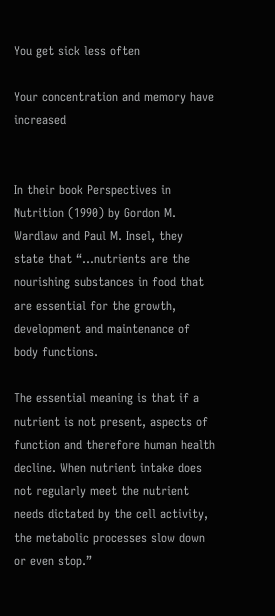You get sick less often

Your concentration and memory have increased


In their book Perspectives in Nutrition (1990) by Gordon M. Wardlaw and Paul M. Insel, they state that “…nutrients are the nourishing substances in food that are essential for the growth, development and maintenance of body functions.

The essential meaning is that if a nutrient is not present, aspects of function and therefore human health decline. When nutrient intake does not regularly meet the nutrient needs dictated by the cell activity, the metabolic processes slow down or even stop.”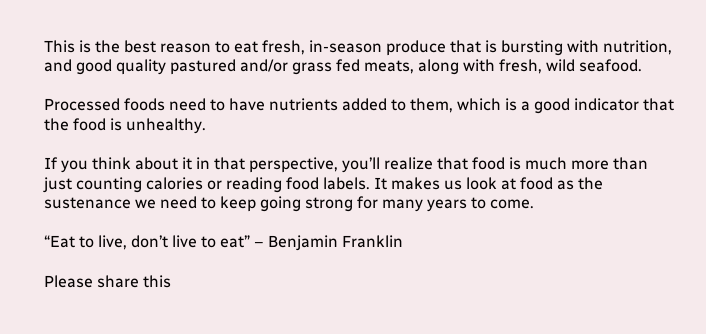This is the best reason to eat fresh, in-season produce that is bursting with nutrition, and good quality pastured and/or grass fed meats, along with fresh, wild seafood.

Processed foods need to have nutrients added to them, which is a good indicator that the food is unhealthy.

If you think about it in that perspective, you’ll realize that food is much more than just counting calories or reading food labels. It makes us look at food as the sustenance we need to keep going strong for many years to come.

“Eat to live, don’t live to eat” – Benjamin Franklin

Please share this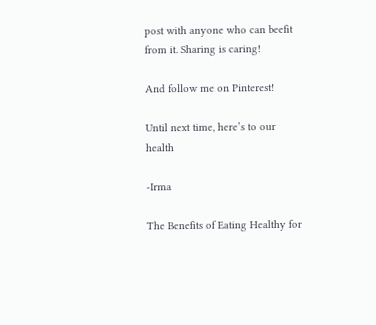post with anyone who can beefit from it. Sharing is caring!

And follow me on Pinterest!

Until next time, here’s to our health

-Irma

The Benefits of Eating Healthy for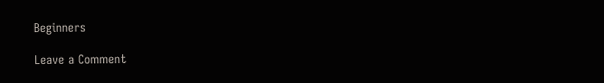Beginners

Leave a Comment